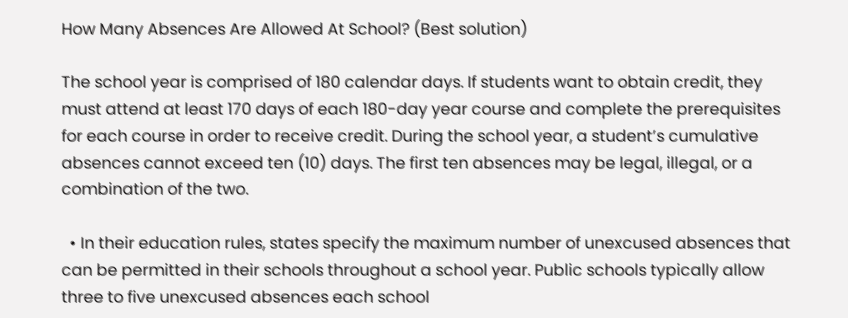How Many Absences Are Allowed At School? (Best solution)

The school year is comprised of 180 calendar days. If students want to obtain credit, they must attend at least 170 days of each 180-day year course and complete the prerequisites for each course in order to receive credit. During the school year, a student’s cumulative absences cannot exceed ten (10) days. The first ten absences may be legal, illegal, or a combination of the two.

  • In their education rules, states specify the maximum number of unexcused absences that can be permitted in their schools throughout a school year. Public schools typically allow three to five unexcused absences each school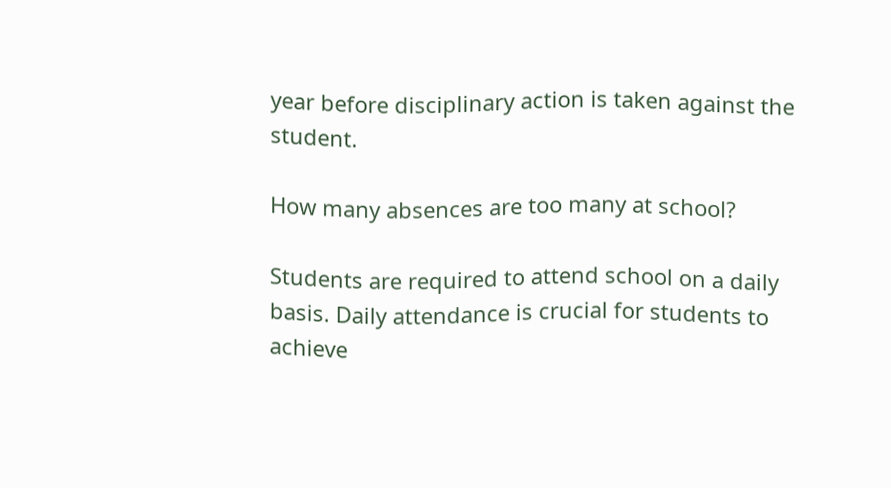year before disciplinary action is taken against the student.

How many absences are too many at school?

Students are required to attend school on a daily basis. Daily attendance is crucial for students to achieve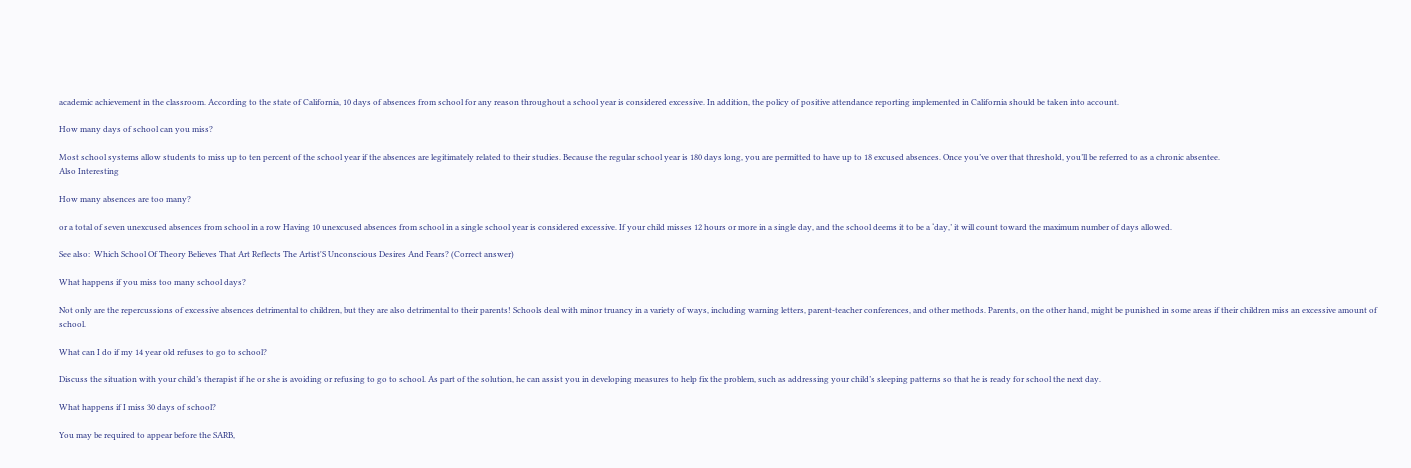academic achievement in the classroom. According to the state of California, 10 days of absences from school for any reason throughout a school year is considered excessive. In addition, the policy of positive attendance reporting implemented in California should be taken into account.

How many days of school can you miss?

Most school systems allow students to miss up to ten percent of the school year if the absences are legitimately related to their studies. Because the regular school year is 180 days long, you are permitted to have up to 18 excused absences. Once you’ve over that threshold, you’ll be referred to as a chronic absentee.
Also Interesting

How many absences are too many?

or a total of seven unexcused absences from school in a row Having 10 unexcused absences from school in a single school year is considered excessive. If your child misses 12 hours or more in a single day, and the school deems it to be a ‘day,’ it will count toward the maximum number of days allowed.

See also:  Which School Of Theory Believes That Art Reflects The Artist'S Unconscious Desires And Fears? (Correct answer)

What happens if you miss too many school days?

Not only are the repercussions of excessive absences detrimental to children, but they are also detrimental to their parents! Schools deal with minor truancy in a variety of ways, including warning letters, parent-teacher conferences, and other methods. Parents, on the other hand, might be punished in some areas if their children miss an excessive amount of school.

What can I do if my 14 year old refuses to go to school?

Discuss the situation with your child’s therapist if he or she is avoiding or refusing to go to school. As part of the solution, he can assist you in developing measures to help fix the problem, such as addressing your child’s sleeping patterns so that he is ready for school the next day.

What happens if I miss 30 days of school?

You may be required to appear before the SARB,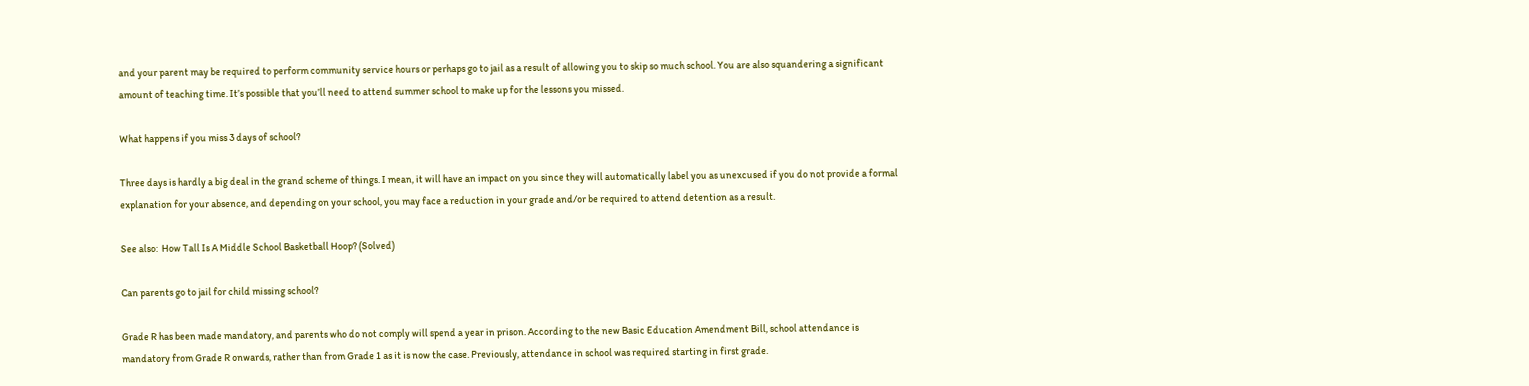and your parent may be required to perform community service hours or perhaps go to jail as a result of allowing you to skip so much school. You are also squandering a significant amount of teaching time. It’s possible that you’ll need to attend summer school to make up for the lessons you missed.

What happens if you miss 3 days of school?

Three days is hardly a big deal in the grand scheme of things. I mean, it will have an impact on you since they will automatically label you as unexcused if you do not provide a formal explanation for your absence, and depending on your school, you may face a reduction in your grade and/or be required to attend detention as a result.

See also:  How Tall Is A Middle School Basketball Hoop? (Solved)

Can parents go to jail for child missing school?

Grade R has been made mandatory, and parents who do not comply will spend a year in prison. According to the new Basic Education Amendment Bill, school attendance is mandatory from Grade R onwards, rather than from Grade 1 as it is now the case. Previously, attendance in school was required starting in first grade.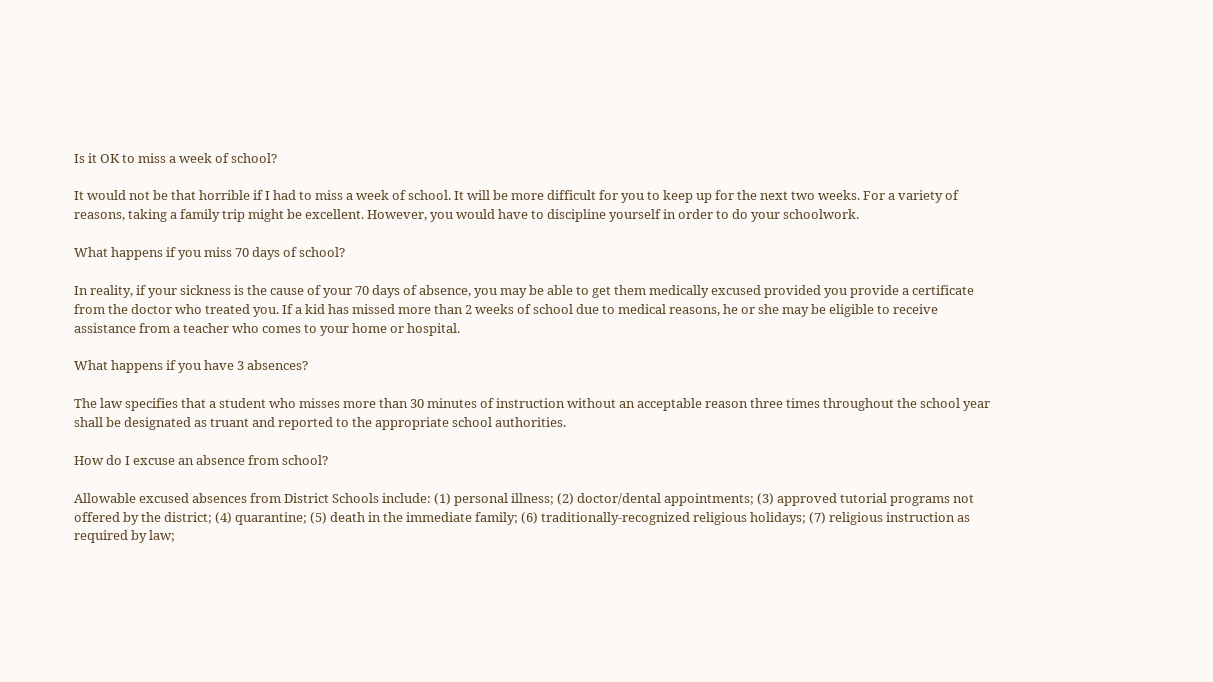Is it OK to miss a week of school?

It would not be that horrible if I had to miss a week of school. It will be more difficult for you to keep up for the next two weeks. For a variety of reasons, taking a family trip might be excellent. However, you would have to discipline yourself in order to do your schoolwork.

What happens if you miss 70 days of school?

In reality, if your sickness is the cause of your 70 days of absence, you may be able to get them medically excused provided you provide a certificate from the doctor who treated you. If a kid has missed more than 2 weeks of school due to medical reasons, he or she may be eligible to receive assistance from a teacher who comes to your home or hospital.

What happens if you have 3 absences?

The law specifies that a student who misses more than 30 minutes of instruction without an acceptable reason three times throughout the school year shall be designated as truant and reported to the appropriate school authorities.

How do I excuse an absence from school?

Allowable excused absences from District Schools include: (1) personal illness; (2) doctor/dental appointments; (3) approved tutorial programs not offered by the district; (4) quarantine; (5) death in the immediate family; (6) traditionally-recognized religious holidays; (7) religious instruction as required by law;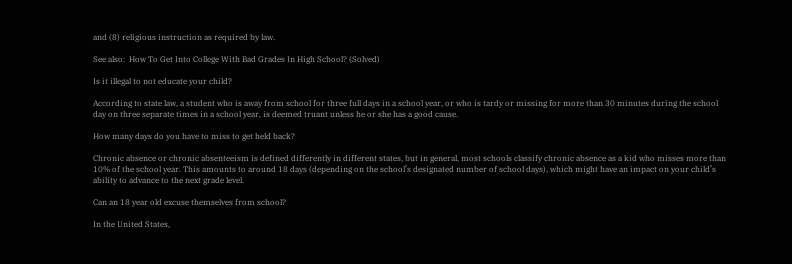and (8) religious instruction as required by law.

See also:  How To Get Into College With Bad Grades In High School? (Solved)

Is it illegal to not educate your child?

According to state law, a student who is away from school for three full days in a school year, or who is tardy or missing for more than 30 minutes during the school day on three separate times in a school year, is deemed truant unless he or she has a good cause.

How many days do you have to miss to get held back?

Chronic absence or chronic absenteeism is defined differently in different states, but in general, most schools classify chronic absence as a kid who misses more than 10% of the school year. This amounts to around 18 days (depending on the school’s designated number of school days), which might have an impact on your child’s ability to advance to the next grade level.

Can an 18 year old excuse themselves from school?

In the United States,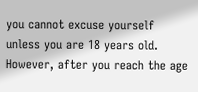you cannot excuse yourself unless you are 18 years old. However, after you reach the age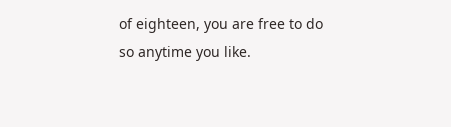of eighteen, you are free to do so anytime you like.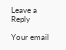Leave a Reply

Your email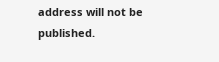address will not be published.